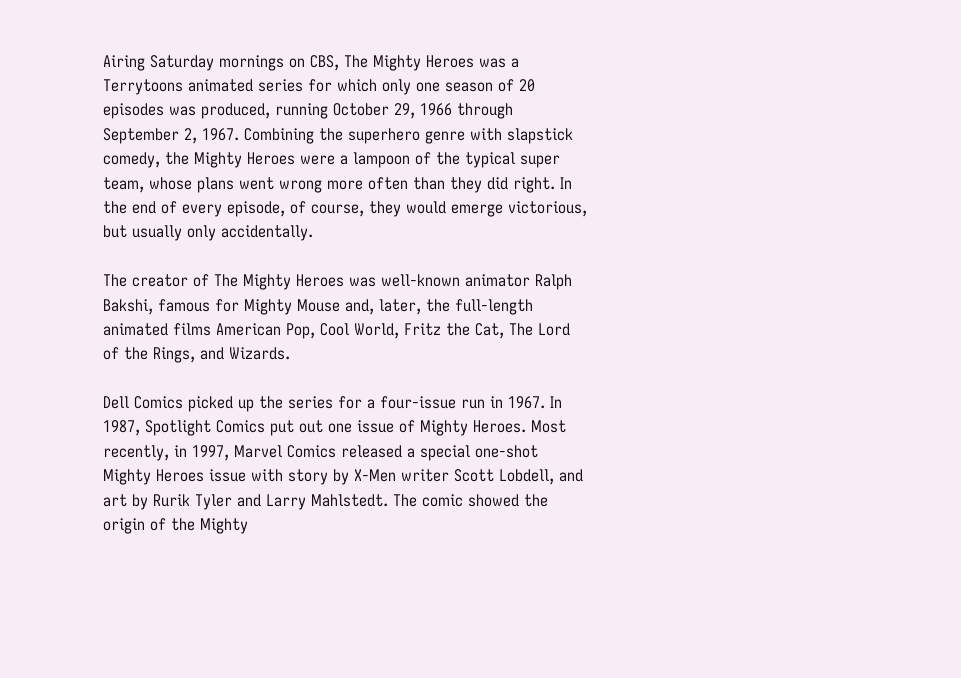Airing Saturday mornings on CBS, The Mighty Heroes was a Terrytoons animated series for which only one season of 20 episodes was produced, running October 29, 1966 through September 2, 1967. Combining the superhero genre with slapstick comedy, the Mighty Heroes were a lampoon of the typical super team, whose plans went wrong more often than they did right. In the end of every episode, of course, they would emerge victorious, but usually only accidentally.

The creator of The Mighty Heroes was well-known animator Ralph Bakshi, famous for Mighty Mouse and, later, the full-length animated films American Pop, Cool World, Fritz the Cat, The Lord of the Rings, and Wizards.

Dell Comics picked up the series for a four-issue run in 1967. In 1987, Spotlight Comics put out one issue of Mighty Heroes. Most recently, in 1997, Marvel Comics released a special one-shot Mighty Heroes issue with story by X-Men writer Scott Lobdell, and art by Rurik Tyler and Larry Mahlstedt. The comic showed the origin of the Mighty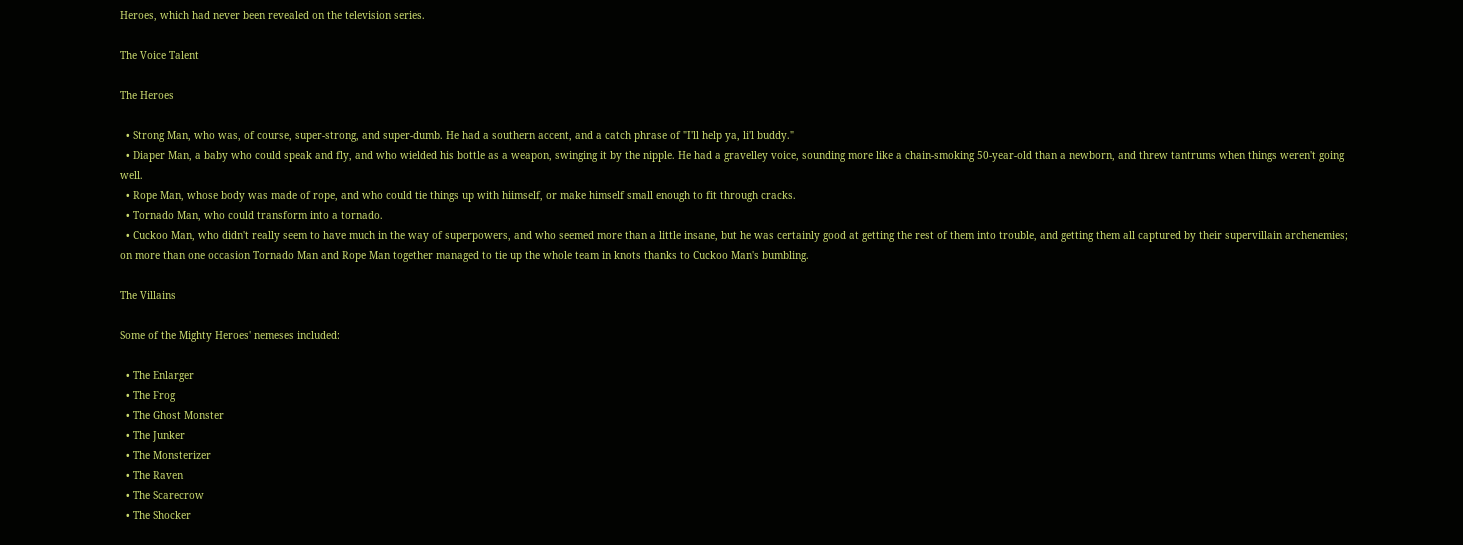Heroes, which had never been revealed on the television series.

The Voice Talent

The Heroes

  • Strong Man, who was, of course, super-strong, and super-dumb. He had a southern accent, and a catch phrase of "I'll help ya, li'l buddy."
  • Diaper Man, a baby who could speak and fly, and who wielded his bottle as a weapon, swinging it by the nipple. He had a gravelley voice, sounding more like a chain-smoking 50-year-old than a newborn, and threw tantrums when things weren't going well.
  • Rope Man, whose body was made of rope, and who could tie things up with hiimself, or make himself small enough to fit through cracks.
  • Tornado Man, who could transform into a tornado.
  • Cuckoo Man, who didn't really seem to have much in the way of superpowers, and who seemed more than a little insane, but he was certainly good at getting the rest of them into trouble, and getting them all captured by their supervillain archenemies; on more than one occasion Tornado Man and Rope Man together managed to tie up the whole team in knots thanks to Cuckoo Man's bumbling.

The Villains

Some of the Mighty Heroes' nemeses included:

  • The Enlarger
  • The Frog
  • The Ghost Monster
  • The Junker
  • The Monsterizer
  • The Raven
  • The Scarecrow
  • The Shocker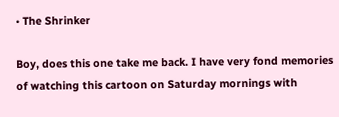• The Shrinker

Boy, does this one take me back. I have very fond memories of watching this cartoon on Saturday mornings with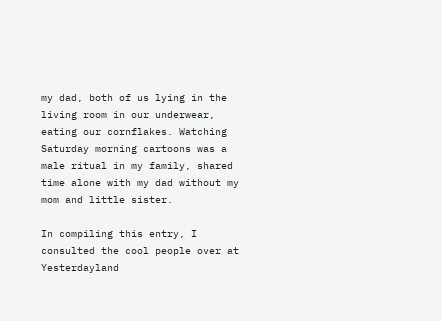my dad, both of us lying in the living room in our underwear, eating our cornflakes. Watching Saturday morning cartoons was a male ritual in my family, shared time alone with my dad without my mom and little sister.

In compiling this entry, I consulted the cool people over at Yesterdayland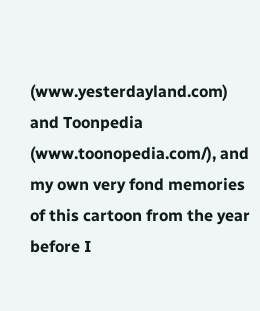(www.yesterdayland.com) and Toonpedia (www.toonopedia.com/), and my own very fond memories of this cartoon from the year before I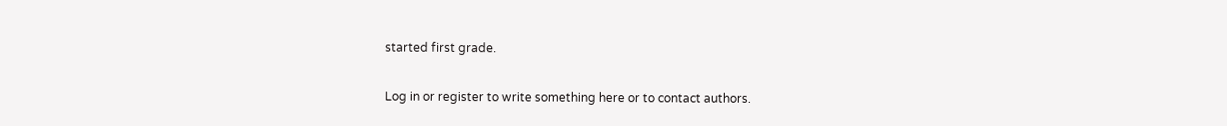started first grade.

Log in or register to write something here or to contact authors.